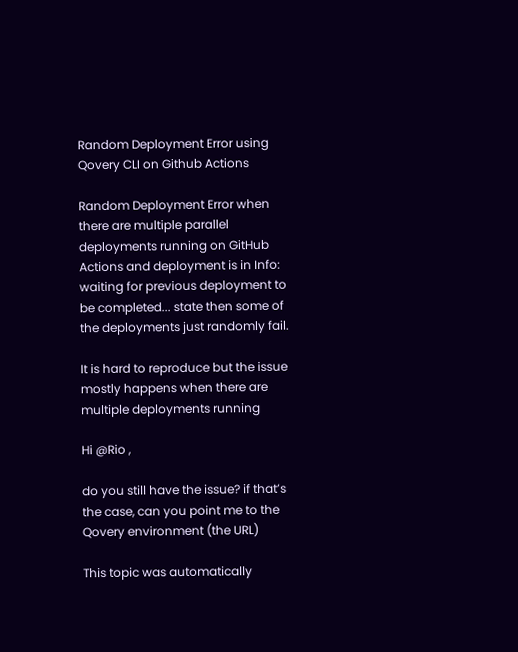Random Deployment Error using Qovery CLI on Github Actions

Random Deployment Error when there are multiple parallel deployments running on GitHub Actions and deployment is in Info: waiting for previous deployment to be completed... state then some of the deployments just randomly fail.

It is hard to reproduce but the issue mostly happens when there are multiple deployments running

Hi @Rio ,

do you still have the issue? if that’s the case, can you point me to the Qovery environment (the URL)

This topic was automatically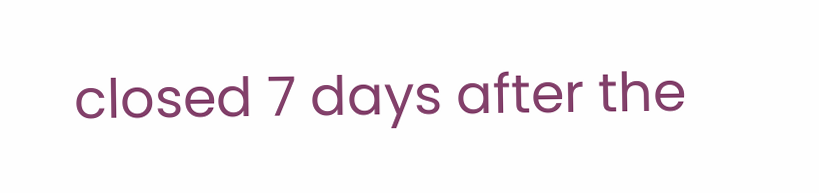closed 7 days after the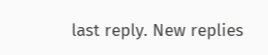last reply. New replies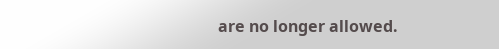are no longer allowed.